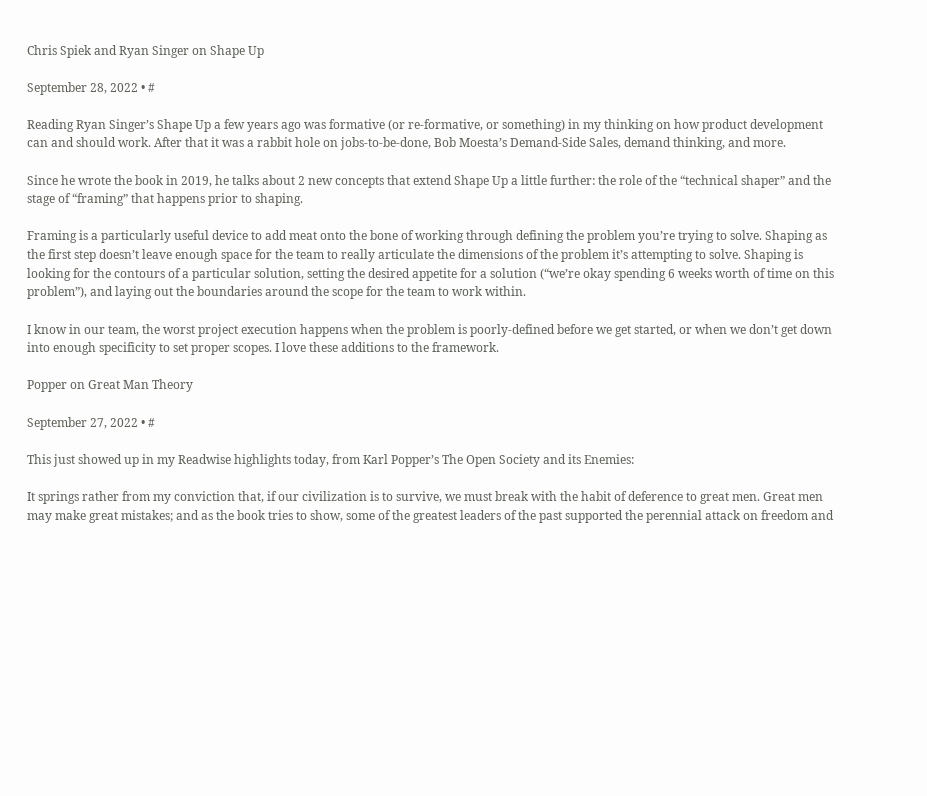Chris Spiek and Ryan Singer on Shape Up

September 28, 2022 • #

Reading Ryan Singer’s Shape Up a few years ago was formative (or re-formative, or something) in my thinking on how product development can and should work. After that it was a rabbit hole on jobs-to-be-done, Bob Moesta’s Demand-Side Sales, demand thinking, and more.

Since he wrote the book in 2019, he talks about 2 new concepts that extend Shape Up a little further: the role of the “technical shaper” and the stage of “framing” that happens prior to shaping.

Framing is a particularly useful device to add meat onto the bone of working through defining the problem you’re trying to solve. Shaping as the first step doesn’t leave enough space for the team to really articulate the dimensions of the problem it’s attempting to solve. Shaping is looking for the contours of a particular solution, setting the desired appetite for a solution (“we’re okay spending 6 weeks worth of time on this problem”), and laying out the boundaries around the scope for the team to work within.

I know in our team, the worst project execution happens when the problem is poorly-defined before we get started, or when we don’t get down into enough specificity to set proper scopes. I love these additions to the framework.

Popper on Great Man Theory

September 27, 2022 • #

This just showed up in my Readwise highlights today, from Karl Popper’s The Open Society and its Enemies:

It springs rather from my conviction that, if our civilization is to survive, we must break with the habit of deference to great men. Great men may make great mistakes; and as the book tries to show, some of the greatest leaders of the past supported the perennial attack on freedom and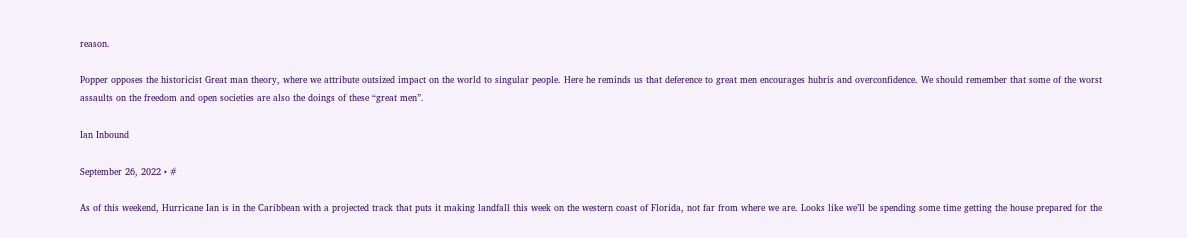reason.

Popper opposes the historicist Great man theory, where we attribute outsized impact on the world to singular people. Here he reminds us that deference to great men encourages hubris and overconfidence. We should remember that some of the worst assaults on the freedom and open societies are also the doings of these “great men”.

Ian Inbound

September 26, 2022 • #

As of this weekend, Hurricane Ian is in the Caribbean with a projected track that puts it making landfall this week on the western coast of Florida, not far from where we are. Looks like we’ll be spending some time getting the house prepared for the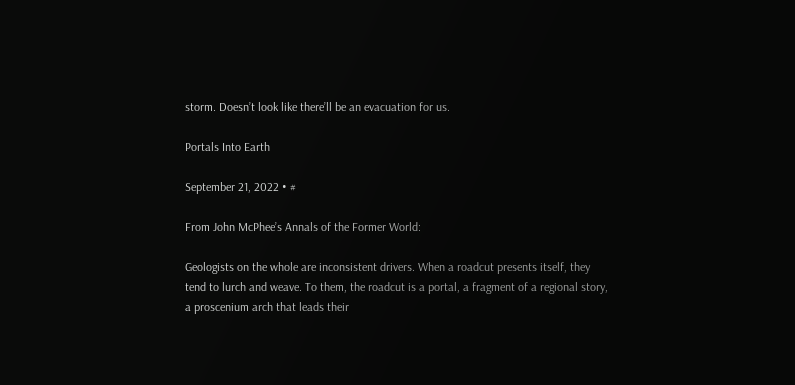storm. Doesn’t look like there’ll be an evacuation for us.

Portals Into Earth

September 21, 2022 • #

From John McPhee’s Annals of the Former World:

Geologists on the whole are inconsistent drivers. When a roadcut presents itself, they tend to lurch and weave. To them, the roadcut is a portal, a fragment of a regional story, a proscenium arch that leads their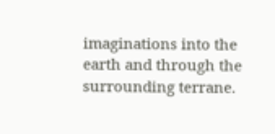imaginations into the earth and through the surrounding terrane.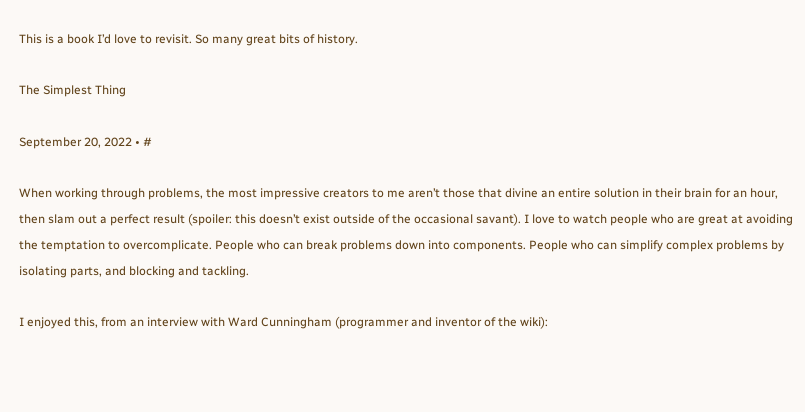This is a book I’d love to revisit. So many great bits of history.

The Simplest Thing

September 20, 2022 • #

When working through problems, the most impressive creators to me aren’t those that divine an entire solution in their brain for an hour, then slam out a perfect result (spoiler: this doesn’t exist outside of the occasional savant). I love to watch people who are great at avoiding the temptation to overcomplicate. People who can break problems down into components. People who can simplify complex problems by isolating parts, and blocking and tackling.

I enjoyed this, from an interview with Ward Cunningham (programmer and inventor of the wiki):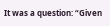It was a question: “Given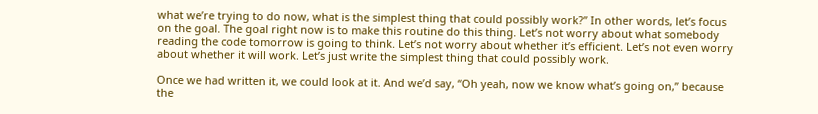what we’re trying to do now, what is the simplest thing that could possibly work?” In other words, let’s focus on the goal. The goal right now is to make this routine do this thing. Let’s not worry about what somebody reading the code tomorrow is going to think. Let’s not worry about whether it’s efficient. Let’s not even worry about whether it will work. Let’s just write the simplest thing that could possibly work.

Once we had written it, we could look at it. And we’d say, “Oh yeah, now we know what’s going on,” because the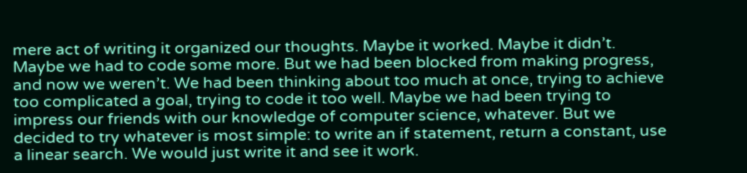mere act of writing it organized our thoughts. Maybe it worked. Maybe it didn’t. Maybe we had to code some more. But we had been blocked from making progress, and now we weren’t. We had been thinking about too much at once, trying to achieve too complicated a goal, trying to code it too well. Maybe we had been trying to impress our friends with our knowledge of computer science, whatever. But we decided to try whatever is most simple: to write an if statement, return a constant, use a linear search. We would just write it and see it work.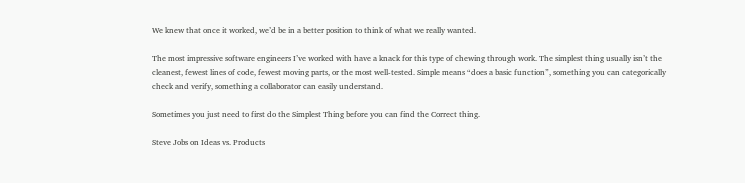We knew that once it worked, we’d be in a better position to think of what we really wanted.

The most impressive software engineers I’ve worked with have a knack for this type of chewing through work. The simplest thing usually isn’t the cleanest, fewest lines of code, fewest moving parts, or the most well-tested. Simple means “does a basic function”, something you can categorically check and verify, something a collaborator can easily understand.

Sometimes you just need to first do the Simplest Thing before you can find the Correct thing.

Steve Jobs on Ideas vs. Products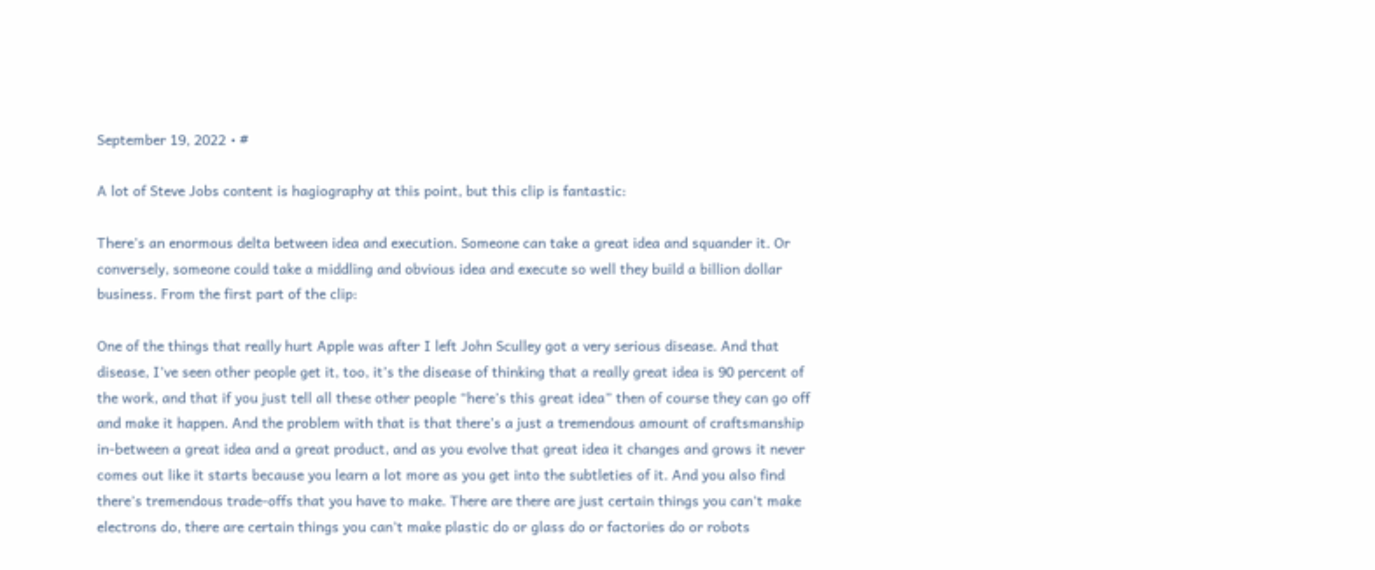September 19, 2022 • #

A lot of Steve Jobs content is hagiography at this point, but this clip is fantastic:

There’s an enormous delta between idea and execution. Someone can take a great idea and squander it. Or conversely, someone could take a middling and obvious idea and execute so well they build a billion dollar business. From the first part of the clip:

One of the things that really hurt Apple was after I left John Sculley got a very serious disease. And that disease, I’ve seen other people get it, too, it’s the disease of thinking that a really great idea is 90 percent of the work, and that if you just tell all these other people “here’s this great idea” then of course they can go off and make it happen. And the problem with that is that there’s a just a tremendous amount of craftsmanship in-between a great idea and a great product, and as you evolve that great idea it changes and grows it never comes out like it starts because you learn a lot more as you get into the subtleties of it. And you also find there’s tremendous trade-offs that you have to make. There are there are just certain things you can’t make electrons do, there are certain things you can’t make plastic do or glass do or factories do or robots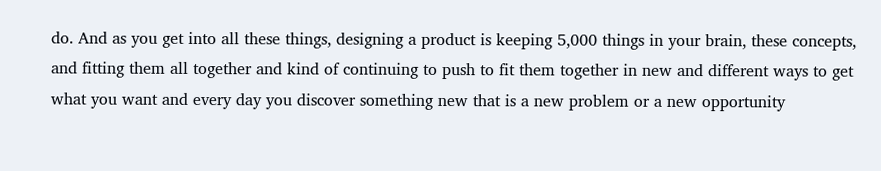do. And as you get into all these things, designing a product is keeping 5,000 things in your brain, these concepts, and fitting them all together and kind of continuing to push to fit them together in new and different ways to get what you want and every day you discover something new that is a new problem or a new opportunity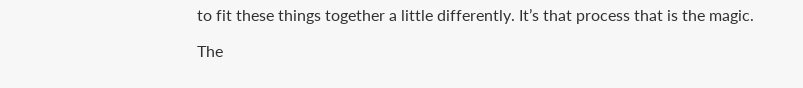to fit these things together a little differently. It’s that process that is the magic.

The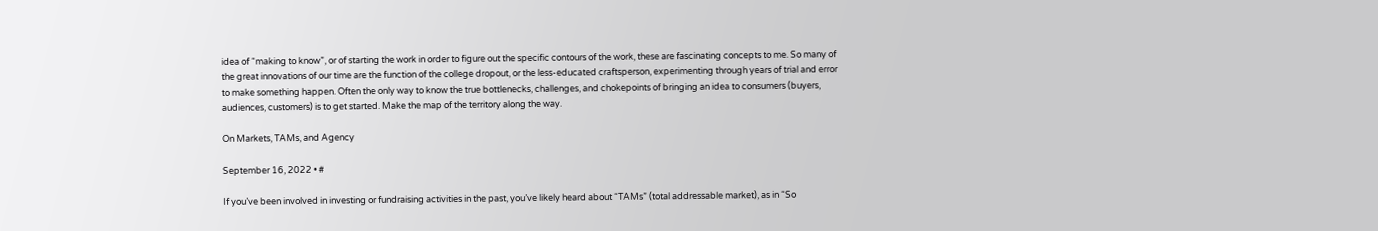idea of “making to know”, or of starting the work in order to figure out the specific contours of the work, these are fascinating concepts to me. So many of the great innovations of our time are the function of the college dropout, or the less-educated craftsperson, experimenting through years of trial and error to make something happen. Often the only way to know the true bottlenecks, challenges, and chokepoints of bringing an idea to consumers (buyers, audiences, customers) is to get started. Make the map of the territory along the way.

On Markets, TAMs, and Agency

September 16, 2022 • #

If you’ve been involved in investing or fundraising activities in the past, you’ve likely heard about “TAMs” (total addressable market), as in “So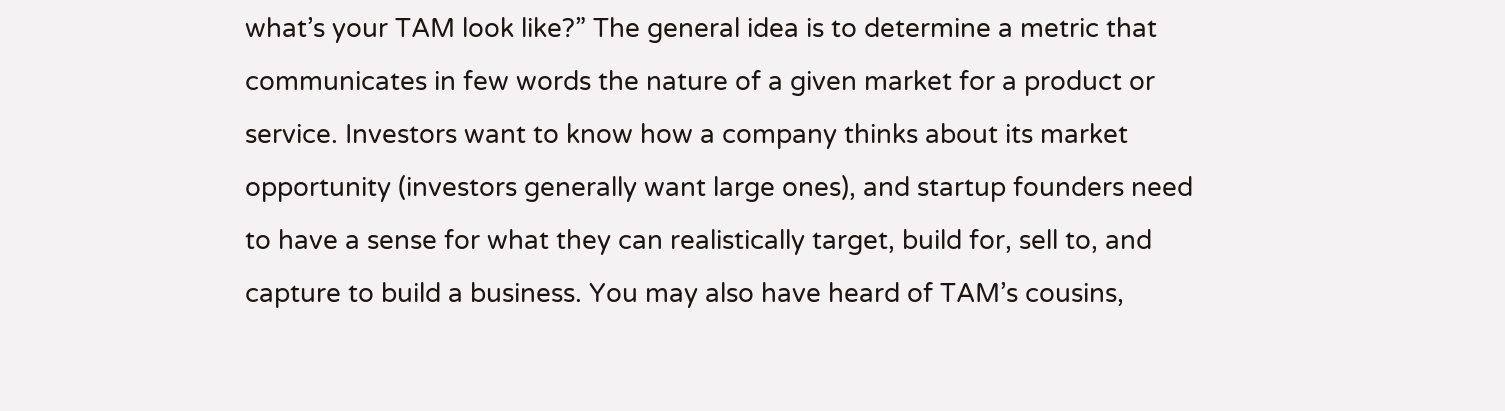what’s your TAM look like?” The general idea is to determine a metric that communicates in few words the nature of a given market for a product or service. Investors want to know how a company thinks about its market opportunity (investors generally want large ones), and startup founders need to have a sense for what they can realistically target, build for, sell to, and capture to build a business. You may also have heard of TAM’s cousins,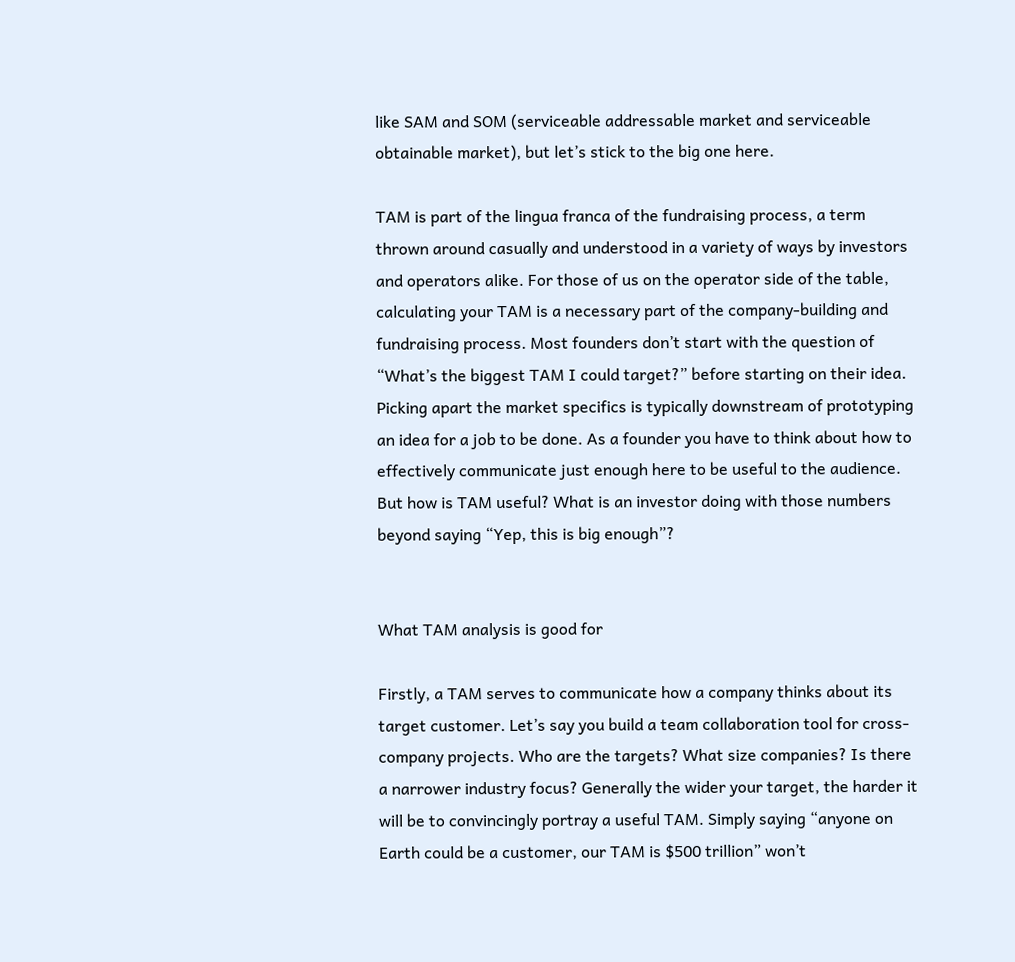like SAM and SOM (serviceable addressable market and serviceable obtainable market), but let’s stick to the big one here.

TAM is part of the lingua franca of the fundraising process, a term thrown around casually and understood in a variety of ways by investors and operators alike. For those of us on the operator side of the table, calculating your TAM is a necessary part of the company-building and fundraising process. Most founders don’t start with the question of “What’s the biggest TAM I could target?” before starting on their idea. Picking apart the market specifics is typically downstream of prototyping an idea for a job to be done. As a founder you have to think about how to effectively communicate just enough here to be useful to the audience. But how is TAM useful? What is an investor doing with those numbers beyond saying “Yep, this is big enough”?


What TAM analysis is good for

Firstly, a TAM serves to communicate how a company thinks about its target customer. Let’s say you build a team collaboration tool for cross-company projects. Who are the targets? What size companies? Is there a narrower industry focus? Generally the wider your target, the harder it will be to convincingly portray a useful TAM. Simply saying “anyone on Earth could be a customer, our TAM is $500 trillion” won’t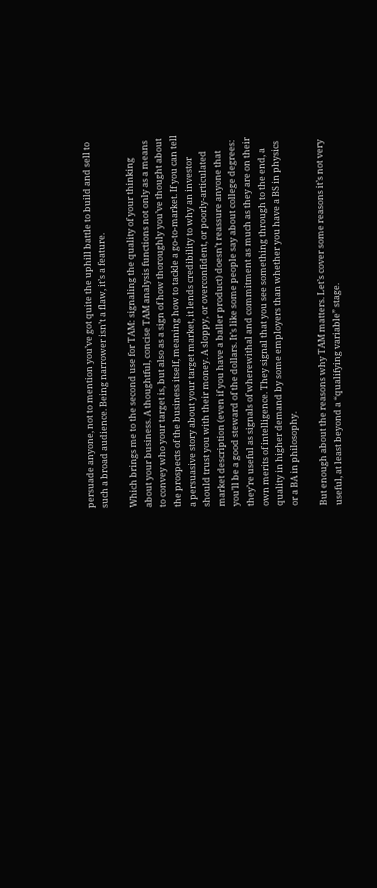persuade anyone, not to mention you’ve got quite the uphill battle to build and sell to such a broad audience. Being narrower isn’t a flaw, it’s a feature.

Which brings me to the second use for TAM: signaling the quality of your thinking about your business. A thoughtful, concise TAM analysis functions not only as a means to convey who your target is, but also as a sign of how thoroughly you’ve thought about the prospects of the business itself, meaning how to tackle a go-to-market. If you can tell a persuasive story about your target market, it lends credibility to why an investor should trust you with their money. A sloppy, or overconfident, or poorly-articulated market description (even if you have a baller product) doesn’t reassure anyone that you’ll be a good steward of the dollars. It’s like some people say about college degrees: they’re useful as signals of wherewithal and commitment as much as they are on their own merits of intelligence. They signal that you see something through to the end, a quality in higher demand by some employers than whether you have a BS in physics or a BA in philosophy.

But enough about the reasons why TAM matters. Let’s cover some reasons it’s not very useful, at least beyond a “qualifying variable” stage.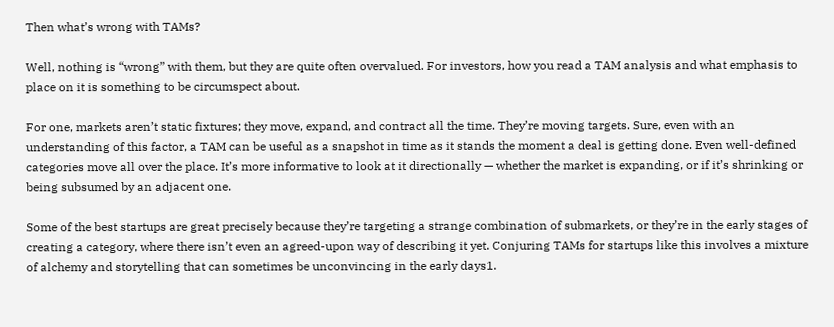Then what’s wrong with TAMs?

Well, nothing is “wrong” with them, but they are quite often overvalued. For investors, how you read a TAM analysis and what emphasis to place on it is something to be circumspect about.

For one, markets aren’t static fixtures; they move, expand, and contract all the time. They’re moving targets. Sure, even with an understanding of this factor, a TAM can be useful as a snapshot in time as it stands the moment a deal is getting done. Even well-defined categories move all over the place. It’s more informative to look at it directionally — whether the market is expanding, or if it’s shrinking or being subsumed by an adjacent one.

Some of the best startups are great precisely because they’re targeting a strange combination of submarkets, or they’re in the early stages of creating a category, where there isn’t even an agreed-upon way of describing it yet. Conjuring TAMs for startups like this involves a mixture of alchemy and storytelling that can sometimes be unconvincing in the early days1.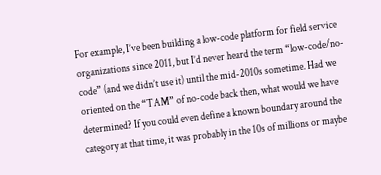For example, I’ve been building a low-code platform for field service organizations since 2011, but I’d never heard the term “low-code/no-code” (and we didn’t use it) until the mid-2010s sometime. Had we oriented on the “TAM” of no-code back then, what would we have determined? If you could even define a known boundary around the category at that time, it was probably in the 10s of millions or maybe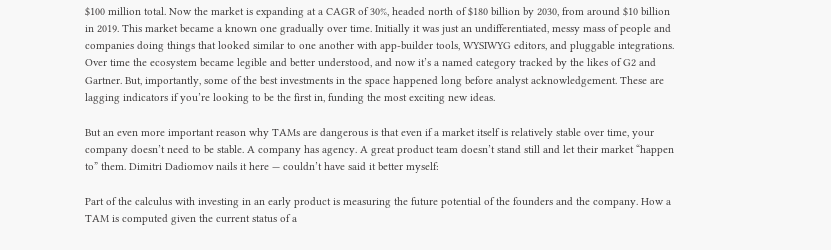$100 million total. Now the market is expanding at a CAGR of 30%, headed north of $180 billion by 2030, from around $10 billion in 2019. This market became a known one gradually over time. Initially it was just an undifferentiated, messy mass of people and companies doing things that looked similar to one another with app-builder tools, WYSIWYG editors, and pluggable integrations. Over time the ecosystem became legible and better understood, and now it’s a named category tracked by the likes of G2 and Gartner. But, importantly, some of the best investments in the space happened long before analyst acknowledgement. These are lagging indicators if you’re looking to be the first in, funding the most exciting new ideas.

But an even more important reason why TAMs are dangerous is that even if a market itself is relatively stable over time, your company doesn’t need to be stable. A company has agency. A great product team doesn’t stand still and let their market “happen to” them. Dimitri Dadiomov nails it here — couldn’t have said it better myself:

Part of the calculus with investing in an early product is measuring the future potential of the founders and the company. How a TAM is computed given the current status of a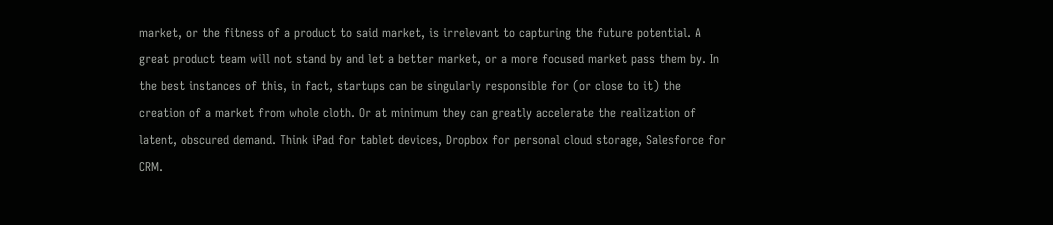market, or the fitness of a product to said market, is irrelevant to capturing the future potential. A great product team will not stand by and let a better market, or a more focused market pass them by. In the best instances of this, in fact, startups can be singularly responsible for (or close to it) the creation of a market from whole cloth. Or at minimum they can greatly accelerate the realization of latent, obscured demand. Think iPad for tablet devices, Dropbox for personal cloud storage, Salesforce for CRM.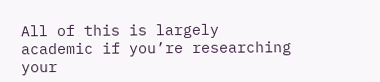All of this is largely academic if you’re researching your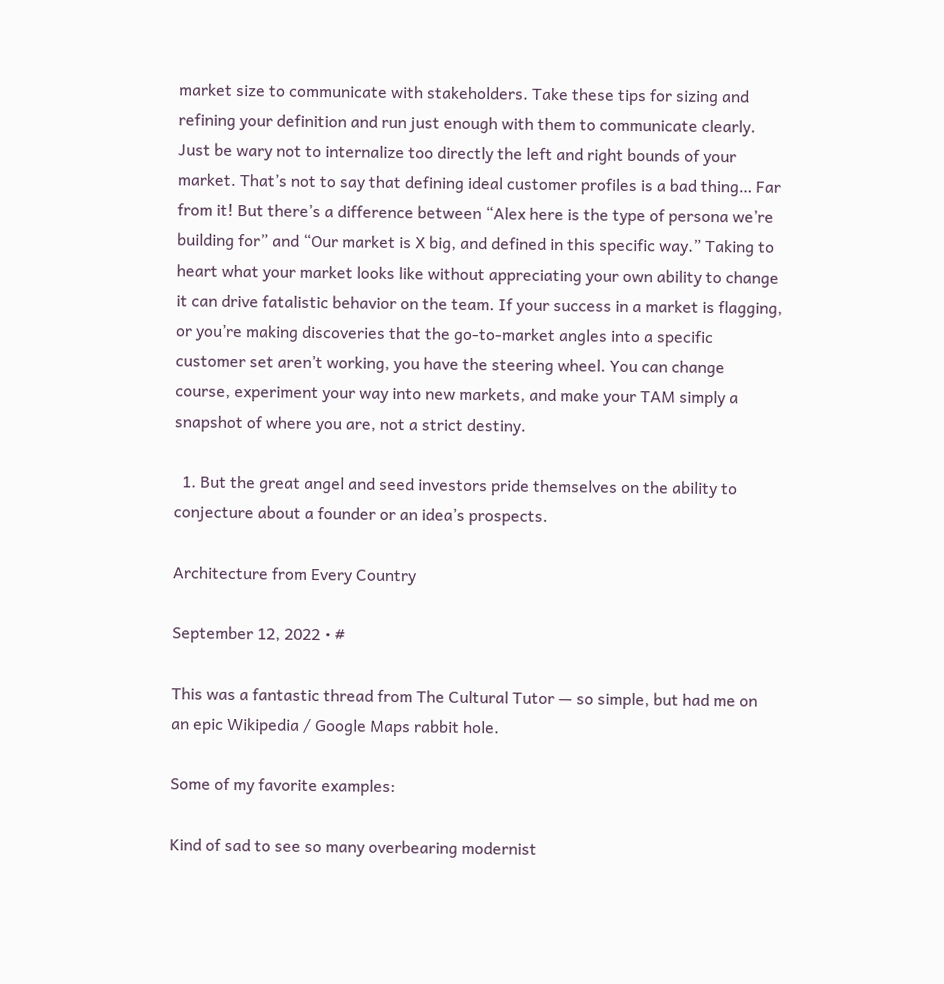market size to communicate with stakeholders. Take these tips for sizing and refining your definition and run just enough with them to communicate clearly. Just be wary not to internalize too directly the left and right bounds of your market. That’s not to say that defining ideal customer profiles is a bad thing… Far from it! But there’s a difference between “Alex here is the type of persona we’re building for” and “Our market is X big, and defined in this specific way.” Taking to heart what your market looks like without appreciating your own ability to change it can drive fatalistic behavior on the team. If your success in a market is flagging, or you’re making discoveries that the go-to-market angles into a specific customer set aren’t working, you have the steering wheel. You can change course, experiment your way into new markets, and make your TAM simply a snapshot of where you are, not a strict destiny.

  1. But the great angel and seed investors pride themselves on the ability to conjecture about a founder or an idea’s prospects.

Architecture from Every Country

September 12, 2022 • #

This was a fantastic thread from The Cultural Tutor — so simple, but had me on an epic Wikipedia / Google Maps rabbit hole.

Some of my favorite examples:

Kind of sad to see so many overbearing modernist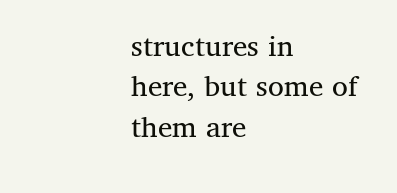structures in here, but some of them are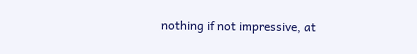nothing if not impressive, at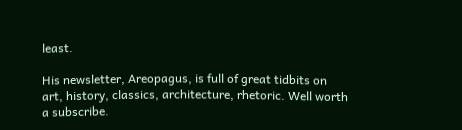least.

His newsletter, Areopagus, is full of great tidbits on art, history, classics, architecture, rhetoric. Well worth a subscribe.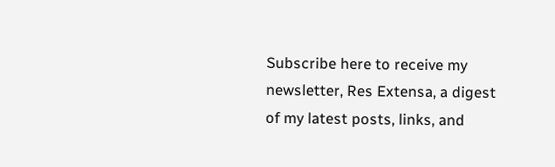Subscribe here to receive my newsletter, Res Extensa, a digest of my latest posts, links, and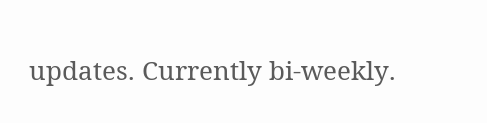updates. Currently bi-weekly.